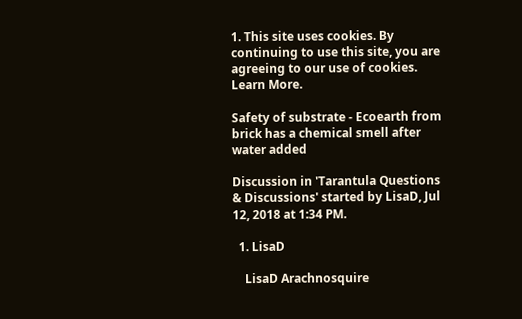1. This site uses cookies. By continuing to use this site, you are agreeing to our use of cookies. Learn More.

Safety of substrate - Ecoearth from brick has a chemical smell after water added

Discussion in 'Tarantula Questions & Discussions' started by LisaD, Jul 12, 2018 at 1:34 PM.

  1. LisaD

    LisaD Arachnosquire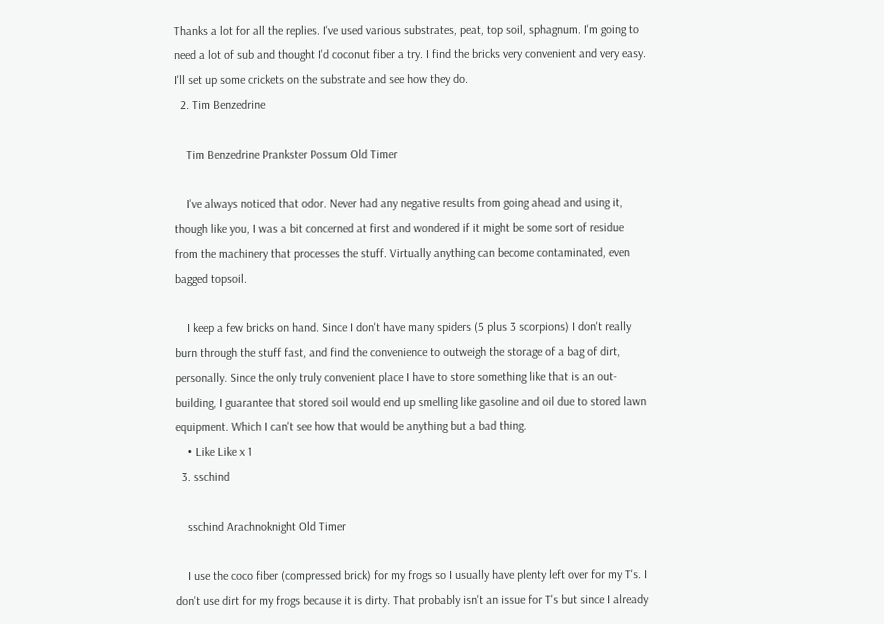Thanks a lot for all the replies. I've used various substrates, peat, top soil, sphagnum. I'm going to need a lot of sub and thought I'd coconut fiber a try. I find the bricks very convenient and very easy. I'll set up some crickets on the substrate and see how they do.
  2. Tim Benzedrine

    Tim Benzedrine Prankster Possum Old Timer

    I've always noticed that odor. Never had any negative results from going ahead and using it, though like you, I was a bit concerned at first and wondered if it might be some sort of residue from the machinery that processes the stuff. Virtually anything can become contaminated, even bagged topsoil.

    I keep a few bricks on hand. Since I don't have many spiders (5 plus 3 scorpions) I don't really burn through the stuff fast, and find the convenience to outweigh the storage of a bag of dirt, personally. Since the only truly convenient place I have to store something like that is an out-building, I guarantee that stored soil would end up smelling like gasoline and oil due to stored lawn equipment. Which I can't see how that would be anything but a bad thing.
    • Like Like x 1
  3. sschind

    sschind Arachnoknight Old Timer

    I use the coco fiber (compressed brick) for my frogs so I usually have plenty left over for my T's. I don't use dirt for my frogs because it is dirty. That probably isn't an issue for T's but since I already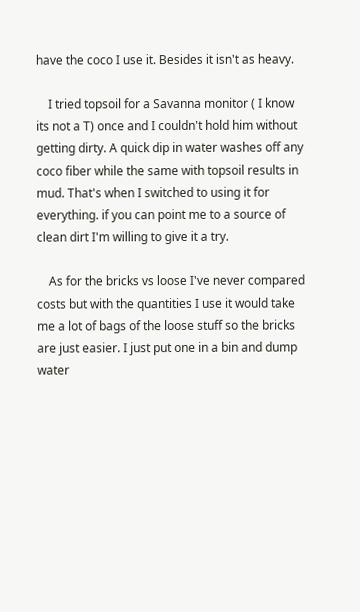have the coco I use it. Besides it isn't as heavy.

    I tried topsoil for a Savanna monitor ( I know its not a T) once and I couldn't hold him without getting dirty. A quick dip in water washes off any coco fiber while the same with topsoil results in mud. That's when I switched to using it for everything. if you can point me to a source of clean dirt I'm willing to give it a try.

    As for the bricks vs loose I've never compared costs but with the quantities I use it would take me a lot of bags of the loose stuff so the bricks are just easier. I just put one in a bin and dump water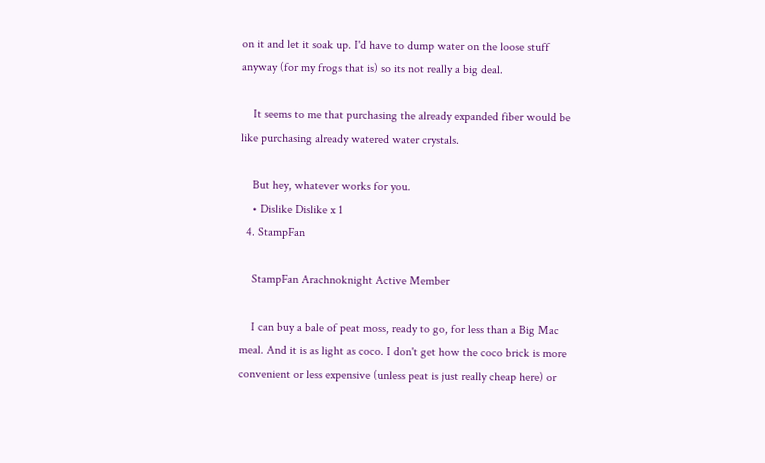on it and let it soak up. I'd have to dump water on the loose stuff anyway (for my frogs that is) so its not really a big deal.

    It seems to me that purchasing the already expanded fiber would be like purchasing already watered water crystals.

    But hey, whatever works for you.
    • Dislike Dislike x 1
  4. StampFan

    StampFan Arachnoknight Active Member

    I can buy a bale of peat moss, ready to go, for less than a Big Mac meal. And it is as light as coco. I don't get how the coco brick is more convenient or less expensive (unless peat is just really cheap here) or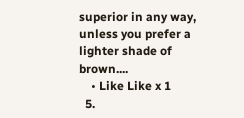superior in any way, unless you prefer a lighter shade of brown....
    • Like Like x 1
  5.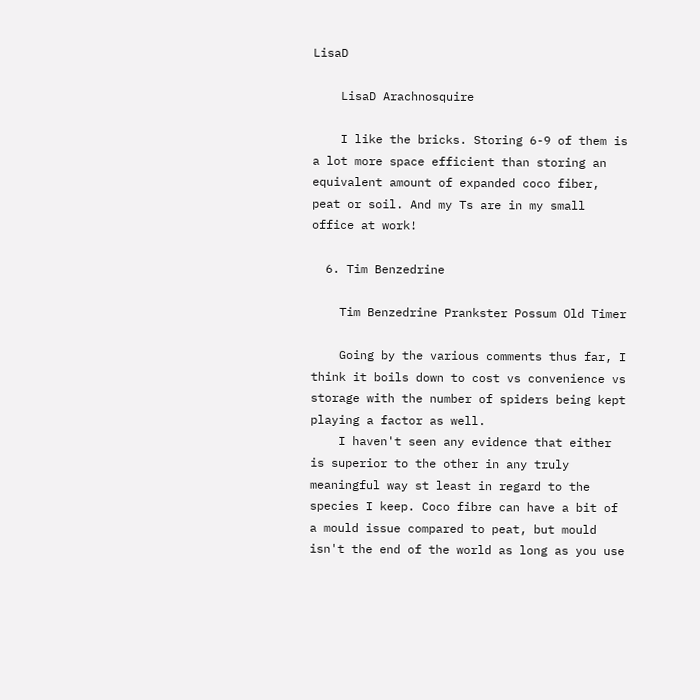LisaD

    LisaD Arachnosquire

    I like the bricks. Storing 6-9 of them is a lot more space efficient than storing an equivalent amount of expanded coco fiber, peat or soil. And my Ts are in my small office at work!

  6. Tim Benzedrine

    Tim Benzedrine Prankster Possum Old Timer

    Going by the various comments thus far, I think it boils down to cost vs convenience vs storage with the number of spiders being kept playing a factor as well.
    I haven't seen any evidence that either is superior to the other in any truly meaningful way st least in regard to the species I keep. Coco fibre can have a bit of a mould issue compared to peat, but mould isn't the end of the world as long as you use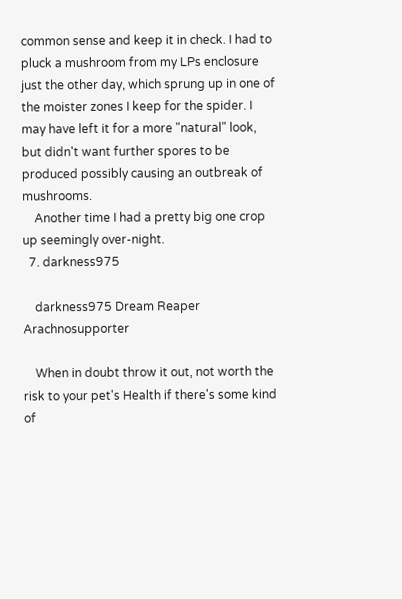common sense and keep it in check. I had to pluck a mushroom from my LPs enclosure just the other day, which sprung up in one of the moister zones I keep for the spider. I may have left it for a more "natural" look, but didn't want further spores to be produced possibly causing an outbreak of mushrooms.
    Another time I had a pretty big one crop up seemingly over-night.
  7. darkness975

    darkness975 Dream Reaper Arachnosupporter

    When in doubt throw it out, not worth the risk to your pet's Health if there's some kind of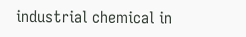industrial chemical in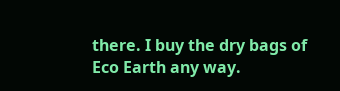there. I buy the dry bags of Eco Earth any way.